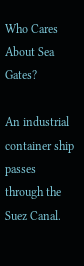Who Cares About Sea Gates?

An industrial container ship passes through the Suez Canal.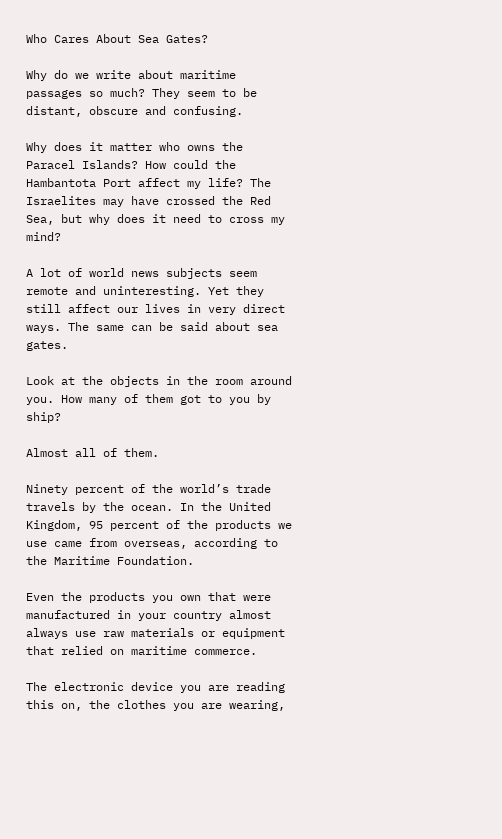Who Cares About Sea Gates?

Why do we write about maritime passages so much? They seem to be distant, obscure and confusing.

Why does it matter who owns the Paracel Islands? How could the Hambantota Port affect my life? The Israelites may have crossed the Red Sea, but why does it need to cross my mind?

A lot of world news subjects seem remote and uninteresting. Yet they still affect our lives in very direct ways. The same can be said about sea gates.

Look at the objects in the room around you. How many of them got to you by ship?

Almost all of them.

Ninety percent of the world’s trade travels by the ocean. In the United Kingdom, 95 percent of the products we use came from overseas, according to the Maritime Foundation.

Even the products you own that were manufactured in your country almost always use raw materials or equipment that relied on maritime commerce.

The electronic device you are reading this on, the clothes you are wearing,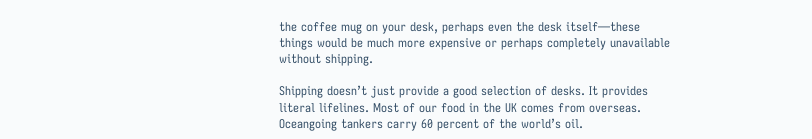the coffee mug on your desk, perhaps even the desk itself—these things would be much more expensive or perhaps completely unavailable without shipping.

Shipping doesn’t just provide a good selection of desks. It provides literal lifelines. Most of our food in the UK comes from overseas. Oceangoing tankers carry 60 percent of the world’s oil.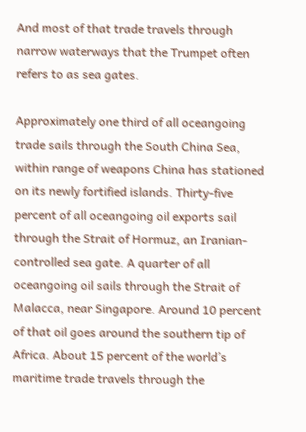And most of that trade travels through narrow waterways that the Trumpet often refers to as sea gates.

Approximately one third of all oceangoing trade sails through the South China Sea, within range of weapons China has stationed on its newly fortified islands. Thirty-five percent of all oceangoing oil exports sail through the Strait of Hormuz, an Iranian-controlled sea gate. A quarter of all oceangoing oil sails through the Strait of Malacca, near Singapore. Around 10 percent of that oil goes around the southern tip of Africa. About 15 percent of the world’s maritime trade travels through the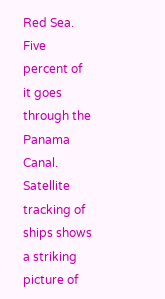Red Sea. Five percent of it goes through the Panama Canal. Satellite tracking of ships shows a striking picture of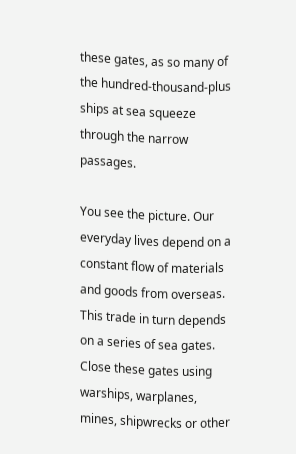these gates, as so many of the hundred-thousand-plus ships at sea squeeze through the narrow passages.

You see the picture. Our everyday lives depend on a constant flow of materials and goods from overseas. This trade in turn depends on a series of sea gates. Close these gates using warships, warplanes, mines, shipwrecks or other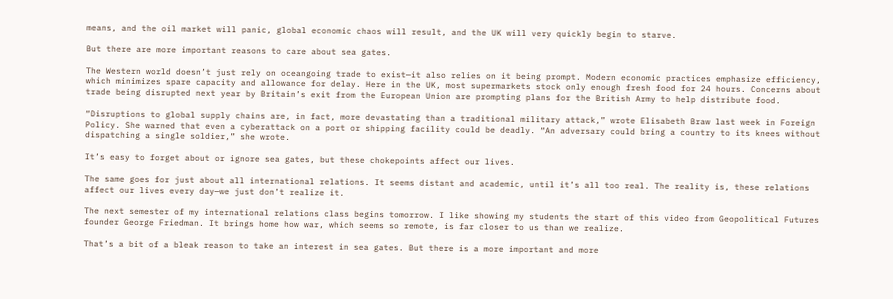means, and the oil market will panic, global economic chaos will result, and the UK will very quickly begin to starve.

But there are more important reasons to care about sea gates.

The Western world doesn’t just rely on oceangoing trade to exist—it also relies on it being prompt. Modern economic practices emphasize efficiency, which minimizes spare capacity and allowance for delay. Here in the UK, most supermarkets stock only enough fresh food for 24 hours. Concerns about trade being disrupted next year by Britain’s exit from the European Union are prompting plans for the British Army to help distribute food.

“Disruptions to global supply chains are, in fact, more devastating than a traditional military attack,” wrote Elisabeth Braw last week in Foreign Policy. She warned that even a cyberattack on a port or shipping facility could be deadly. “An adversary could bring a country to its knees without dispatching a single soldier,” she wrote.

It’s easy to forget about or ignore sea gates, but these chokepoints affect our lives.

The same goes for just about all international relations. It seems distant and academic, until it’s all too real. The reality is, these relations affect our lives every day—we just don’t realize it.

The next semester of my international relations class begins tomorrow. I like showing my students the start of this video from Geopolitical Futures founder George Friedman. It brings home how war, which seems so remote, is far closer to us than we realize.

That’s a bit of a bleak reason to take an interest in sea gates. But there is a more important and more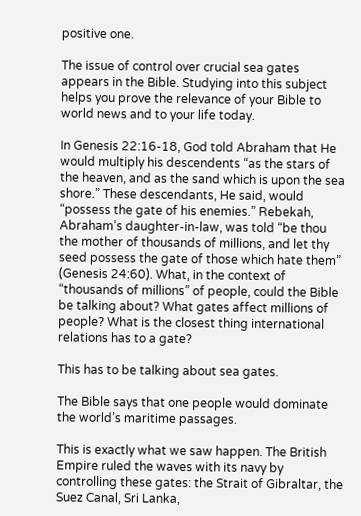positive one.

The issue of control over crucial sea gates appears in the Bible. Studying into this subject helps you prove the relevance of your Bible to world news and to your life today.

In Genesis 22:16-18, God told Abraham that He would multiply his descendents “as the stars of the heaven, and as the sand which is upon the sea shore.” These descendants, He said, would “possess the gate of his enemies.” Rebekah, Abraham’s daughter-in-law, was told “be thou the mother of thousands of millions, and let thy seed possess the gate of those which hate them” (Genesis 24:60). What, in the context of “thousands of millions” of people, could the Bible be talking about? What gates affect millions of people? What is the closest thing international relations has to a gate?

This has to be talking about sea gates.

The Bible says that one people would dominate the world’s maritime passages.

This is exactly what we saw happen. The British Empire ruled the waves with its navy by controlling these gates: the Strait of Gibraltar, the Suez Canal, Sri Lanka,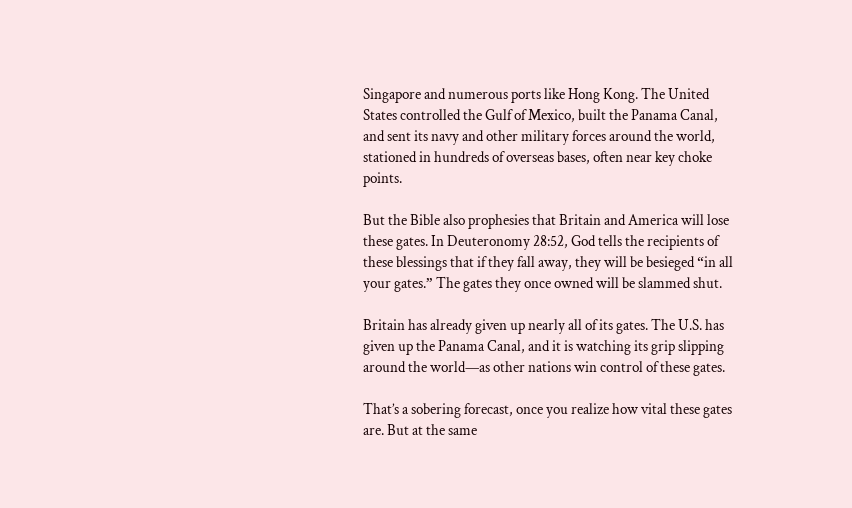Singapore and numerous ports like Hong Kong. The United States controlled the Gulf of Mexico, built the Panama Canal, and sent its navy and other military forces around the world, stationed in hundreds of overseas bases, often near key choke points.

But the Bible also prophesies that Britain and America will lose these gates. In Deuteronomy 28:52, God tells the recipients of these blessings that if they fall away, they will be besieged “in all your gates.” The gates they once owned will be slammed shut.

Britain has already given up nearly all of its gates. The U.S. has given up the Panama Canal, and it is watching its grip slipping around the world—as other nations win control of these gates.

That’s a sobering forecast, once you realize how vital these gates are. But at the same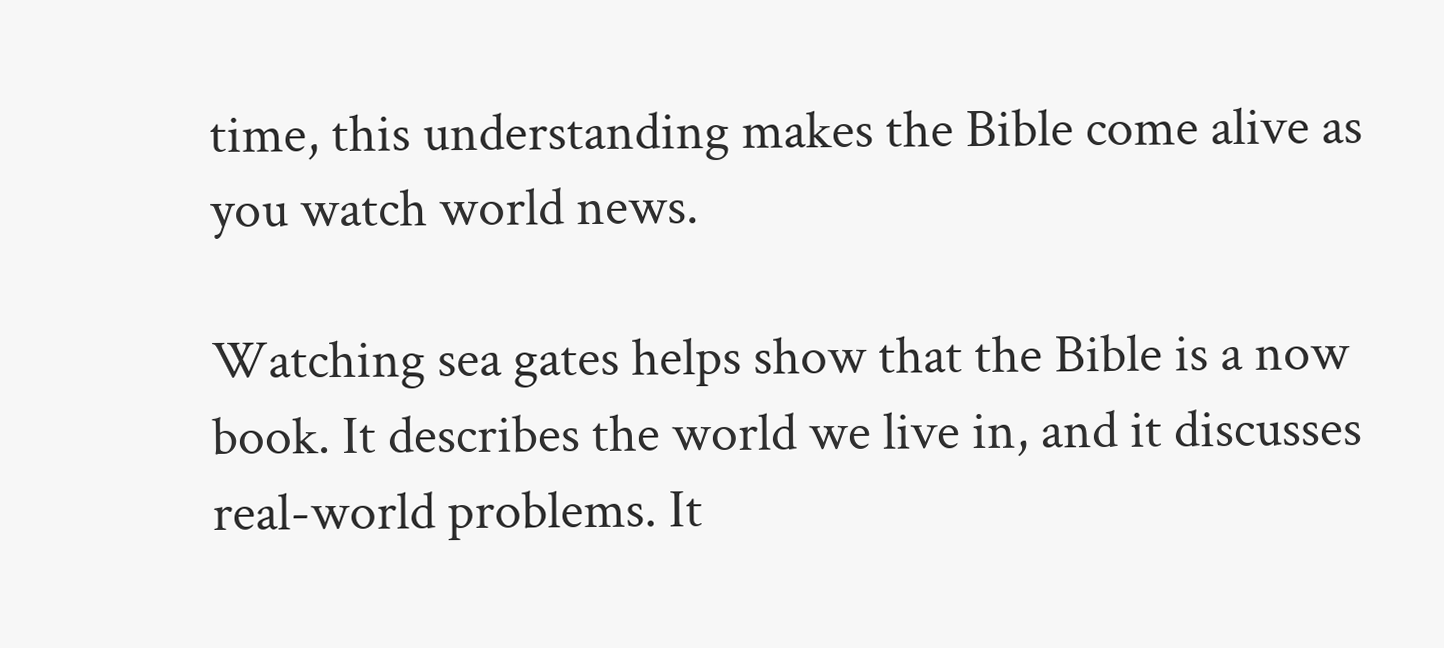time, this understanding makes the Bible come alive as you watch world news.

Watching sea gates helps show that the Bible is a now book. It describes the world we live in, and it discusses real-world problems. It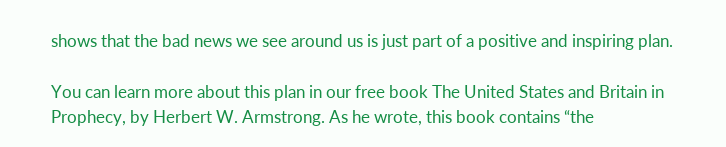shows that the bad news we see around us is just part of a positive and inspiring plan.

You can learn more about this plan in our free book The United States and Britain in Prophecy, by Herbert W. Armstrong. As he wrote, this book contains “the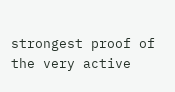strongest proof of the very active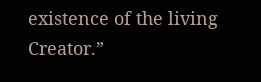existence of the living Creator.”